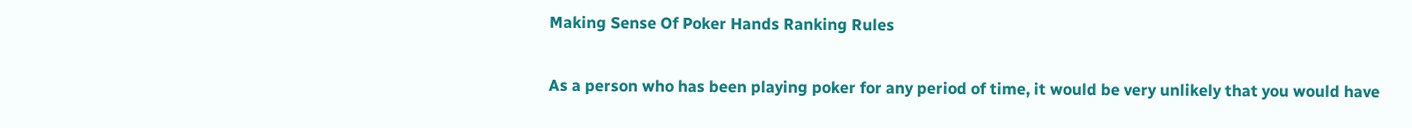Making Sense Of Poker Hands Ranking Rules

As a person who has been playing poker for any period of time, it would be very unlikely that you would have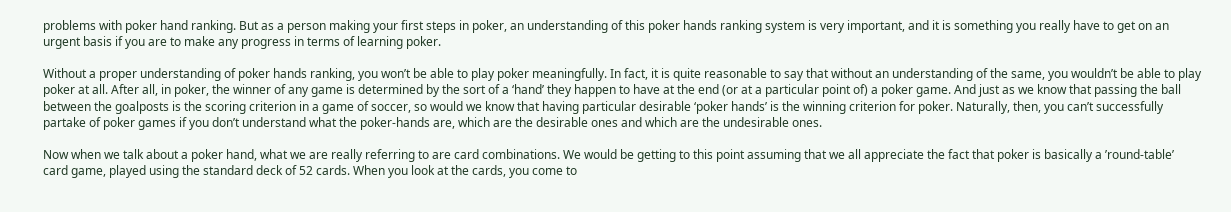problems with poker hand ranking. But as a person making your first steps in poker, an understanding of this poker hands ranking system is very important, and it is something you really have to get on an urgent basis if you are to make any progress in terms of learning poker.

Without a proper understanding of poker hands ranking, you won’t be able to play poker meaningfully. In fact, it is quite reasonable to say that without an understanding of the same, you wouldn’t be able to play poker at all. After all, in poker, the winner of any game is determined by the sort of a ‘hand’ they happen to have at the end (or at a particular point of) a poker game. And just as we know that passing the ball between the goalposts is the scoring criterion in a game of soccer, so would we know that having particular desirable ‘poker hands’ is the winning criterion for poker. Naturally, then, you can’t successfully partake of poker games if you don’t understand what the poker-hands are, which are the desirable ones and which are the undesirable ones.

Now when we talk about a poker hand, what we are really referring to are card combinations. We would be getting to this point assuming that we all appreciate the fact that poker is basically a ’round-table’ card game, played using the standard deck of 52 cards. When you look at the cards, you come to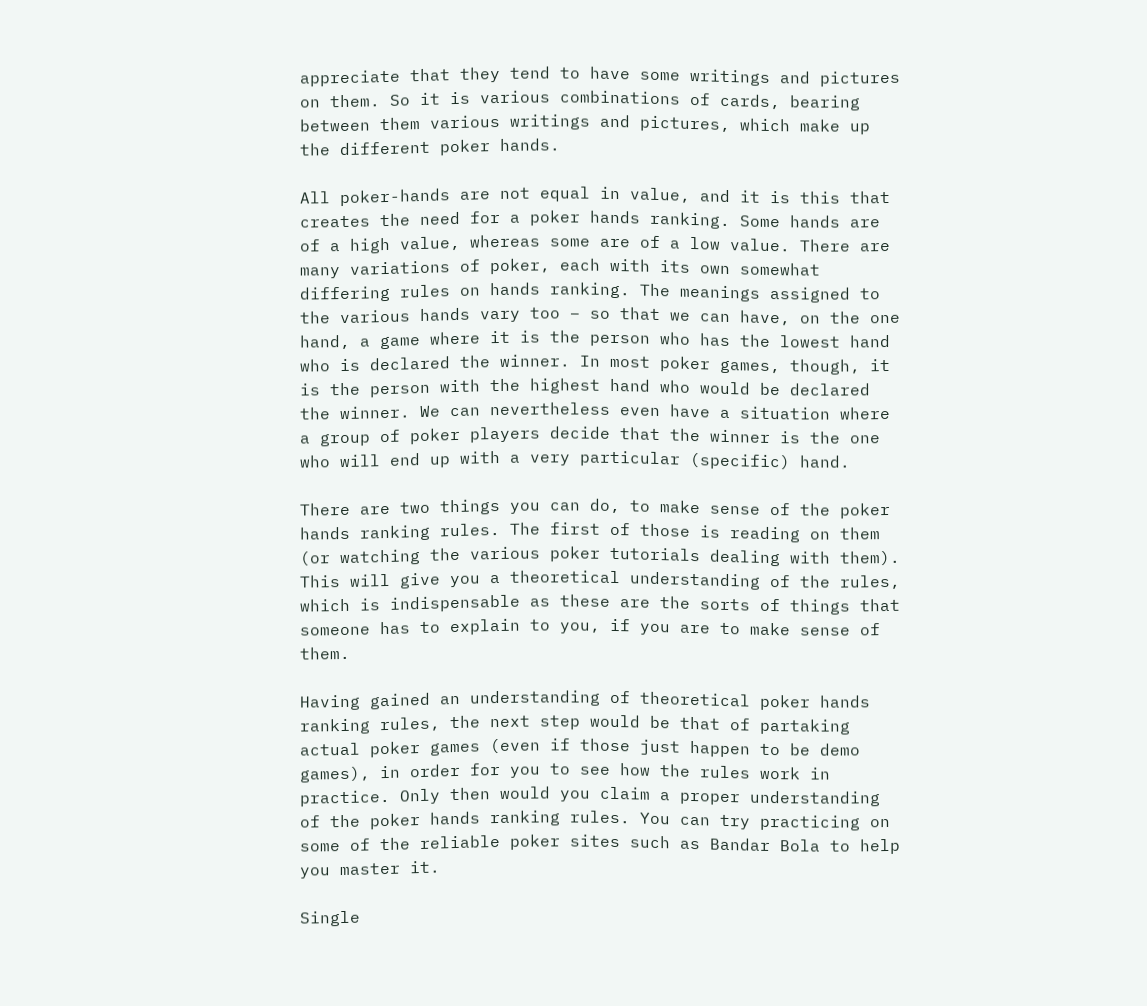appreciate that they tend to have some writings and pictures on them. So it is various combinations of cards, bearing between them various writings and pictures, which make up the different poker hands.

All poker-hands are not equal in value, and it is this that creates the need for a poker hands ranking. Some hands are of a high value, whereas some are of a low value. There are many variations of poker, each with its own somewhat differing rules on hands ranking. The meanings assigned to the various hands vary too – so that we can have, on the one hand, a game where it is the person who has the lowest hand who is declared the winner. In most poker games, though, it is the person with the highest hand who would be declared the winner. We can nevertheless even have a situation where a group of poker players decide that the winner is the one who will end up with a very particular (specific) hand.

There are two things you can do, to make sense of the poker hands ranking rules. The first of those is reading on them (or watching the various poker tutorials dealing with them). This will give you a theoretical understanding of the rules, which is indispensable as these are the sorts of things that someone has to explain to you, if you are to make sense of them.

Having gained an understanding of theoretical poker hands ranking rules, the next step would be that of partaking actual poker games (even if those just happen to be demo games), in order for you to see how the rules work in practice. Only then would you claim a proper understanding of the poker hands ranking rules. You can try practicing on some of the reliable poker sites such as Bandar Bola to help you master it.

Single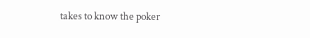takes to know the poker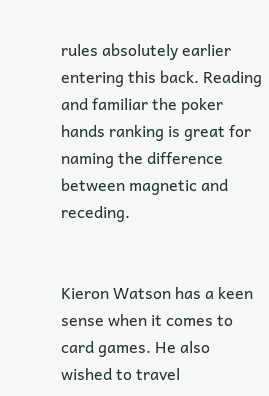rules absolutely earlier entering this back. Reading and familiar the poker hands ranking is great for naming the difference between magnetic and receding.


Kieron Watson has a keen sense when it comes to card games. He also wished to travel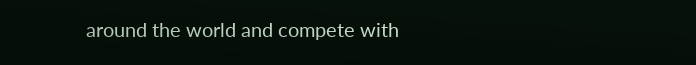around the world and compete with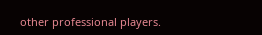other professional players.